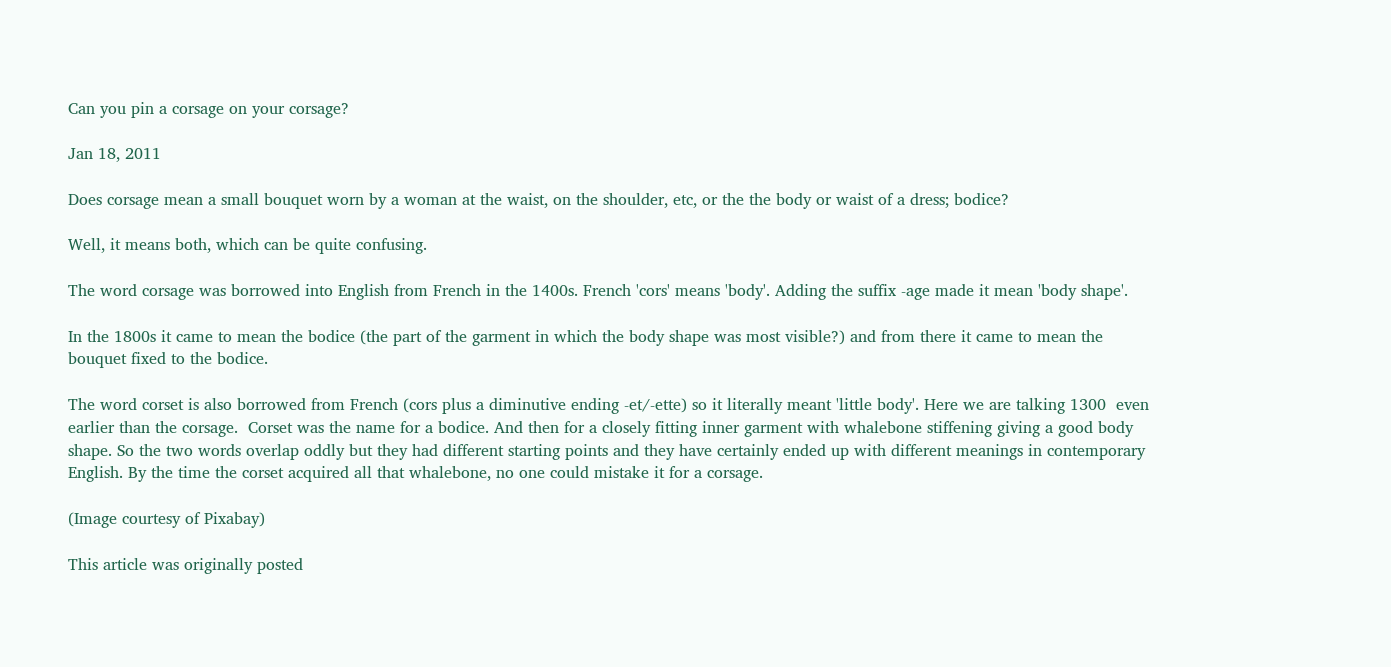Can you pin a corsage on your corsage?

Jan 18, 2011

Does corsage mean a small bouquet worn by a woman at the waist, on the shoulder, etc, or the the body or waist of a dress; bodice?

Well, it means both, which can be quite confusing.

The word corsage was borrowed into English from French in the 1400s. French 'cors' means 'body'. Adding the suffix -age made it mean 'body shape'.

In the 1800s it came to mean the bodice (the part of the garment in which the body shape was most visible?) and from there it came to mean the bouquet fixed to the bodice.

The word corset is also borrowed from French (cors plus a diminutive ending -et/-ette) so it literally meant 'little body'. Here we are talking 1300  even earlier than the corsage.  Corset was the name for a bodice. And then for a closely fitting inner garment with whalebone stiffening giving a good body shape. So the two words overlap oddly but they had different starting points and they have certainly ended up with different meanings in contemporary English. By the time the corset acquired all that whalebone, no one could mistake it for a corsage.

(Image courtesy of Pixabay)

This article was originally posted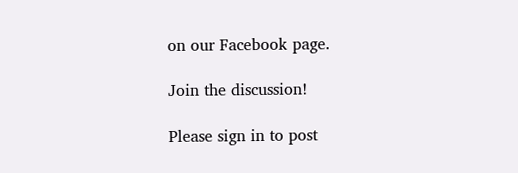on our Facebook page.

Join the discussion!

Please sign in to post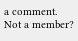a comment. Not a member?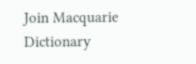Join Macquarie Dictionary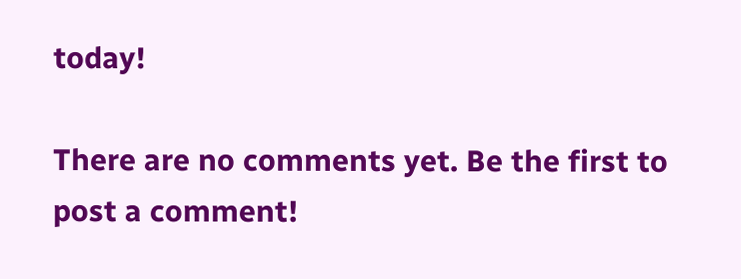today!

There are no comments yet. Be the first to post a comment!